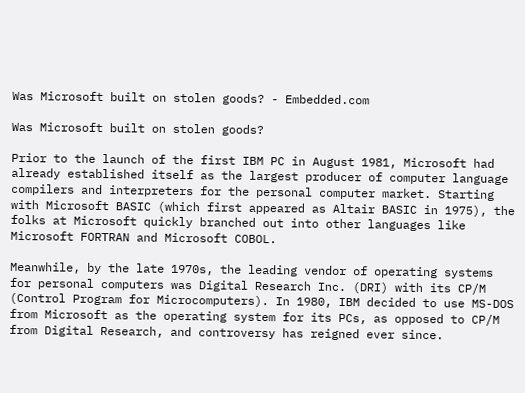Was Microsoft built on stolen goods? - Embedded.com

Was Microsoft built on stolen goods?

Prior to the launch of the first IBM PC in August 1981, Microsoft had already established itself as the largest producer of computer language compilers and interpreters for the personal computer market. Starting with Microsoft BASIC (which first appeared as Altair BASIC in 1975), the folks at Microsoft quickly branched out into other languages like Microsoft FORTRAN and Microsoft COBOL.

Meanwhile, by the late 1970s, the leading vendor of operating systems for personal computers was Digital Research Inc. (DRI) with its CP/M (Control Program for Microcomputers). In 1980, IBM decided to use MS-DOS from Microsoft as the operating system for its PCs, as opposed to CP/M from Digital Research, and controversy has reigned ever since.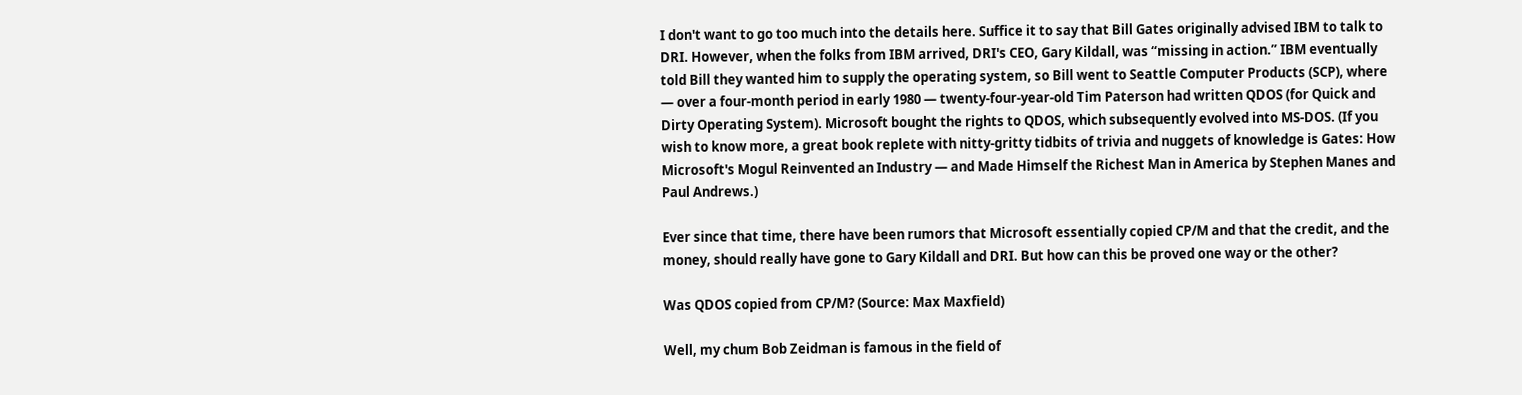I don't want to go too much into the details here. Suffice it to say that Bill Gates originally advised IBM to talk to DRI. However, when the folks from IBM arrived, DRI's CEO, Gary Kildall, was “missing in action.” IBM eventually told Bill they wanted him to supply the operating system, so Bill went to Seattle Computer Products (SCP), where — over a four-month period in early 1980 — twenty-four-year-old Tim Paterson had written QDOS (for Quick and Dirty Operating System). Microsoft bought the rights to QDOS, which subsequently evolved into MS-DOS. (If you wish to know more, a great book replete with nitty-gritty tidbits of trivia and nuggets of knowledge is Gates: How Microsoft's Mogul Reinvented an Industry — and Made Himself the Richest Man in America by Stephen Manes and Paul Andrews.)

Ever since that time, there have been rumors that Microsoft essentially copied CP/M and that the credit, and the money, should really have gone to Gary Kildall and DRI. But how can this be proved one way or the other?

Was QDOS copied from CP/M? (Source: Max Maxfield)

Well, my chum Bob Zeidman is famous in the field of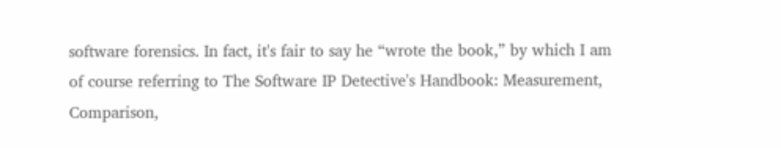software forensics. In fact, it's fair to say he “wrote the book,” by which I am of course referring to The Software IP Detective's Handbook: Measurement, Comparison,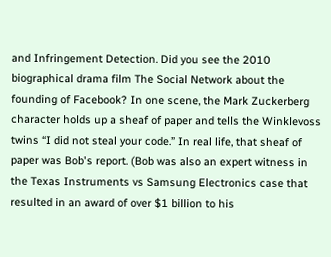and Infringement Detection. Did you see the 2010 biographical drama film The Social Network about the founding of Facebook? In one scene, the Mark Zuckerberg character holds up a sheaf of paper and tells the Winklevoss twins “I did not steal your code.” In real life, that sheaf of paper was Bob's report. (Bob was also an expert witness in the Texas Instruments vs Samsung Electronics case that resulted in an award of over $1 billion to his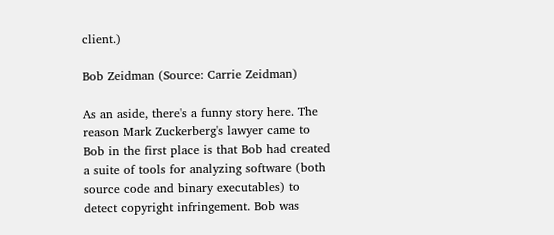client.)

Bob Zeidman (Source: Carrie Zeidman)

As an aside, there's a funny story here. The reason Mark Zuckerberg's lawyer came to Bob in the first place is that Bob had created a suite of tools for analyzing software (both source code and binary executables) to detect copyright infringement. Bob was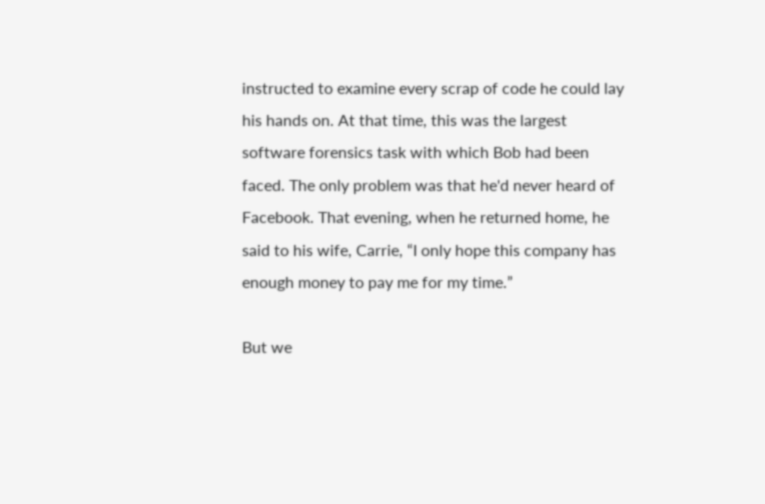instructed to examine every scrap of code he could lay his hands on. At that time, this was the largest software forensics task with which Bob had been faced. The only problem was that he'd never heard of Facebook. That evening, when he returned home, he said to his wife, Carrie, “I only hope this company has enough money to pay me for my time.”

But we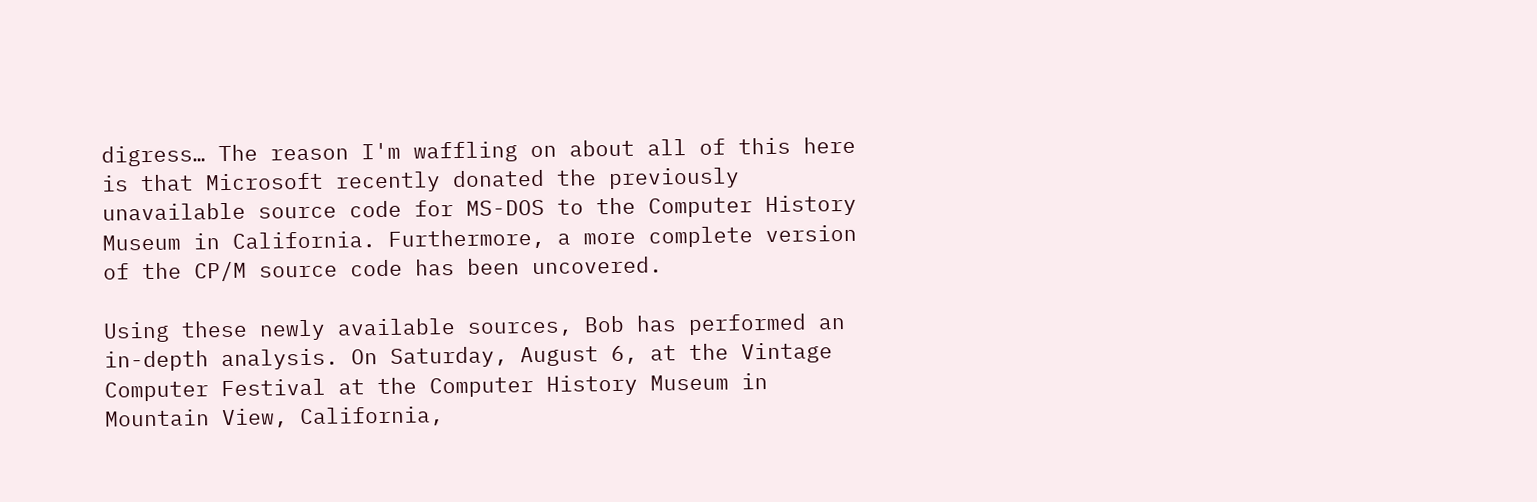digress… The reason I'm waffling on about all of this here is that Microsoft recently donated the previously unavailable source code for MS-DOS to the Computer History Museum in California. Furthermore, a more complete version of the CP/M source code has been uncovered.

Using these newly available sources, Bob has performed an in-depth analysis. On Saturday, August 6, at the Vintage Computer Festival at the Computer History Museum in Mountain View, California,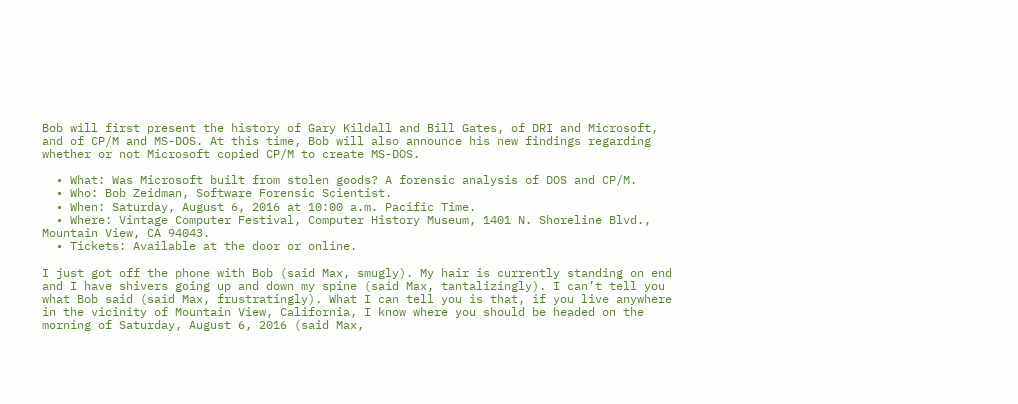Bob will first present the history of Gary Kildall and Bill Gates, of DRI and Microsoft, and of CP/M and MS-DOS. At this time, Bob will also announce his new findings regarding whether or not Microsoft copied CP/M to create MS-DOS.

  • What: Was Microsoft built from stolen goods? A forensic analysis of DOS and CP/M.
  • Who: Bob Zeidman, Software Forensic Scientist.
  • When: Saturday, August 6, 2016 at 10:00 a.m. Pacific Time.
  • Where: Vintage Computer Festival, Computer History Museum, 1401 N. Shoreline Blvd., Mountain View, CA 94043.
  • Tickets: Available at the door or online.

I just got off the phone with Bob (said Max, smugly). My hair is currently standing on end and I have shivers going up and down my spine (said Max, tantalizingly). I can’t tell you what Bob said (said Max, frustratingly). What I can tell you is that, if you live anywhere in the vicinity of Mountain View, California, I know where you should be headed on the morning of Saturday, August 6, 2016 (said Max,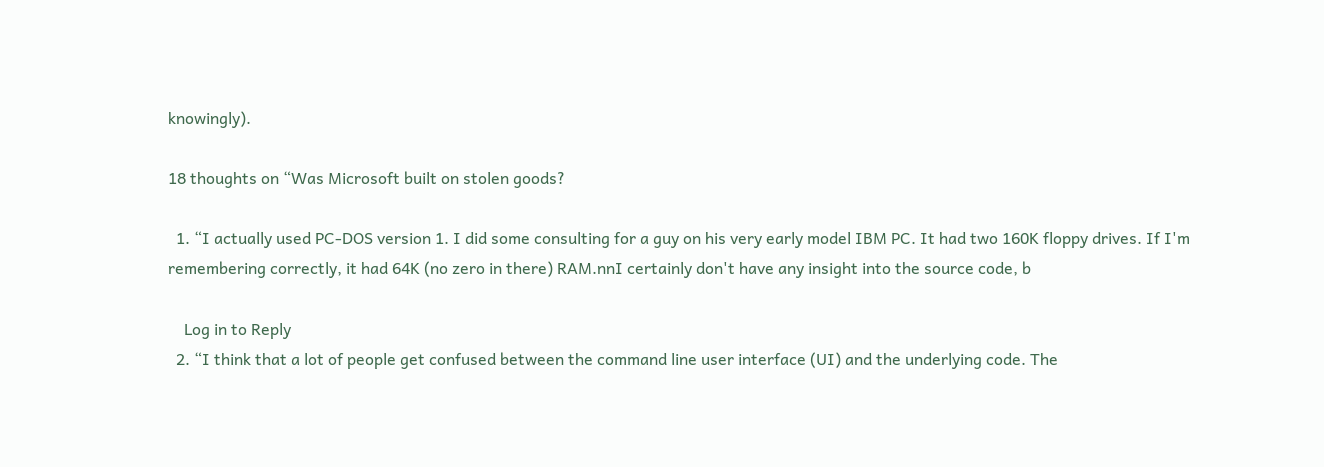knowingly).

18 thoughts on “Was Microsoft built on stolen goods?

  1. “I actually used PC-DOS version 1. I did some consulting for a guy on his very early model IBM PC. It had two 160K floppy drives. If I'm remembering correctly, it had 64K (no zero in there) RAM.nnI certainly don't have any insight into the source code, b

    Log in to Reply
  2. “I think that a lot of people get confused between the command line user interface (UI) and the underlying code. The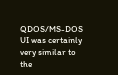QDOS/MS-DOS UI was certainly very similar to the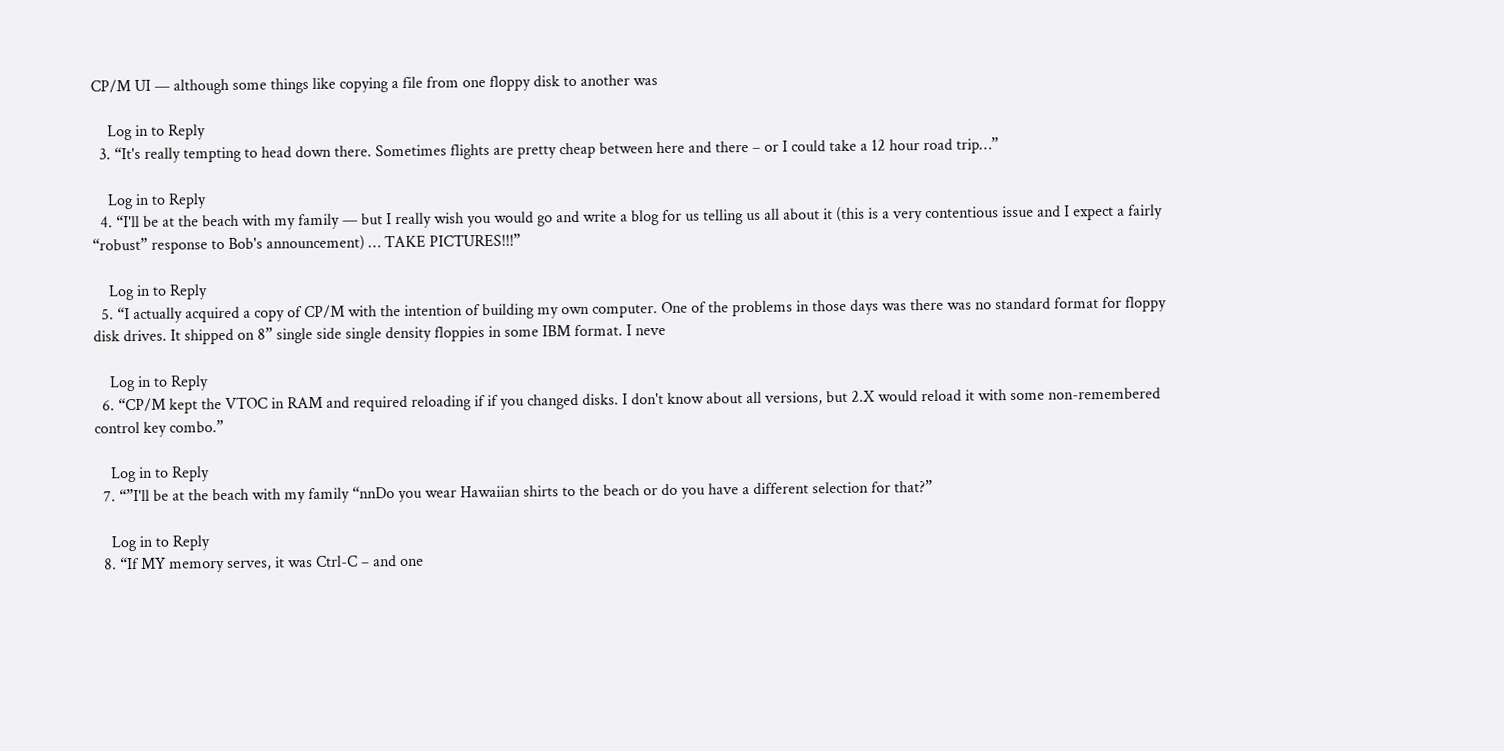CP/M UI — although some things like copying a file from one floppy disk to another was

    Log in to Reply
  3. “It's really tempting to head down there. Sometimes flights are pretty cheap between here and there – or I could take a 12 hour road trip…”

    Log in to Reply
  4. “I'll be at the beach with my family — but I really wish you would go and write a blog for us telling us all about it (this is a very contentious issue and I expect a fairly “robust” response to Bob's announcement) … TAKE PICTURES!!!”

    Log in to Reply
  5. “I actually acquired a copy of CP/M with the intention of building my own computer. One of the problems in those days was there was no standard format for floppy disk drives. It shipped on 8” single side single density floppies in some IBM format. I neve

    Log in to Reply
  6. “CP/M kept the VTOC in RAM and required reloading if if you changed disks. I don't know about all versions, but 2.X would reload it with some non-remembered control key combo.”

    Log in to Reply
  7. “”I'll be at the beach with my family “nnDo you wear Hawaiian shirts to the beach or do you have a different selection for that?”

    Log in to Reply
  8. “If MY memory serves, it was Ctrl-C – and one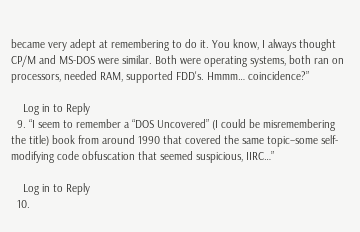became very adept at remembering to do it. You know, I always thought CP/M and MS-DOS were similar. Both were operating systems, both ran on processors, needed RAM, supported FDD's. Hmmm… coincidence?”

    Log in to Reply
  9. “I seem to remember a “DOS Uncovered” (I could be misremembering the title) book from around 1990 that covered the same topic–some self-modifying code obfuscation that seemed suspicious, IIRC…”

    Log in to Reply
  10.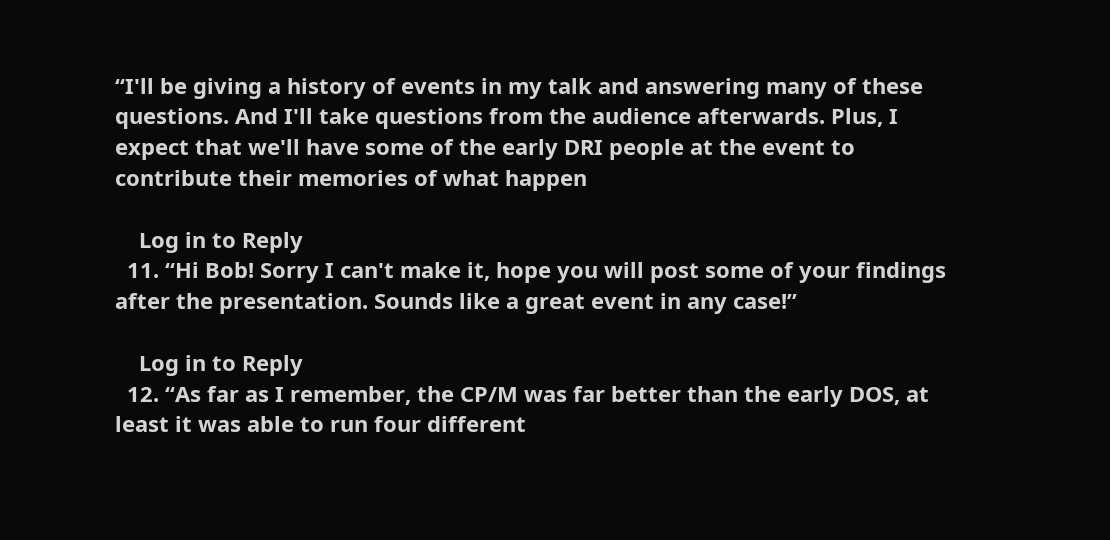“I'll be giving a history of events in my talk and answering many of these questions. And I'll take questions from the audience afterwards. Plus, I expect that we'll have some of the early DRI people at the event to contribute their memories of what happen

    Log in to Reply
  11. “Hi Bob! Sorry I can't make it, hope you will post some of your findings after the presentation. Sounds like a great event in any case!”

    Log in to Reply
  12. “As far as I remember, the CP/M was far better than the early DOS, at least it was able to run four different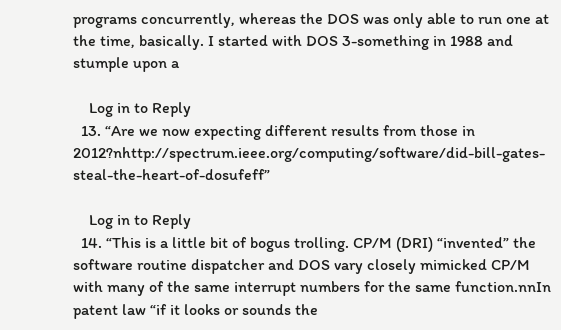programs concurrently, whereas the DOS was only able to run one at the time, basically. I started with DOS 3-something in 1988 and stumple upon a

    Log in to Reply
  13. “Are we now expecting different results from those in 2012?nhttp://spectrum.ieee.org/computing/software/did-bill-gates-steal-the-heart-of-dosufeff”

    Log in to Reply
  14. “This is a little bit of bogus trolling. CP/M (DRI) “invented” the software routine dispatcher and DOS vary closely mimicked CP/M with many of the same interrupt numbers for the same function.nnIn patent law “if it looks or sounds the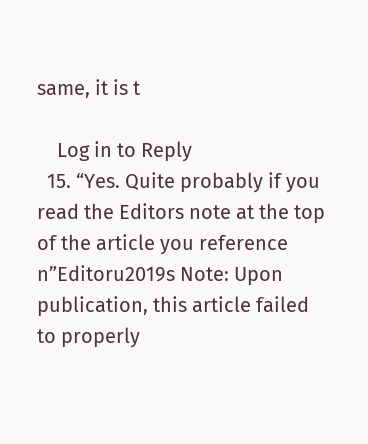same, it is t

    Log in to Reply
  15. “Yes. Quite probably if you read the Editors note at the top of the article you reference n”Editoru2019s Note: Upon publication, this article failed to properly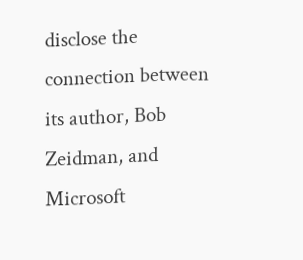disclose the connection between its author, Bob Zeidman, and Microsoft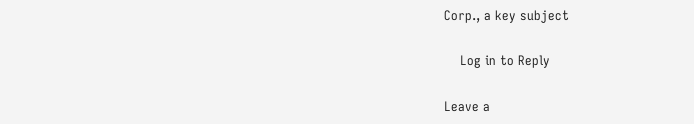Corp., a key subject

    Log in to Reply

Leave a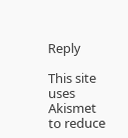Reply

This site uses Akismet to reduce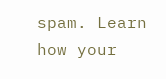spam. Learn how your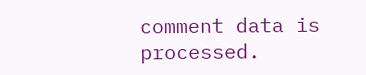comment data is processed.